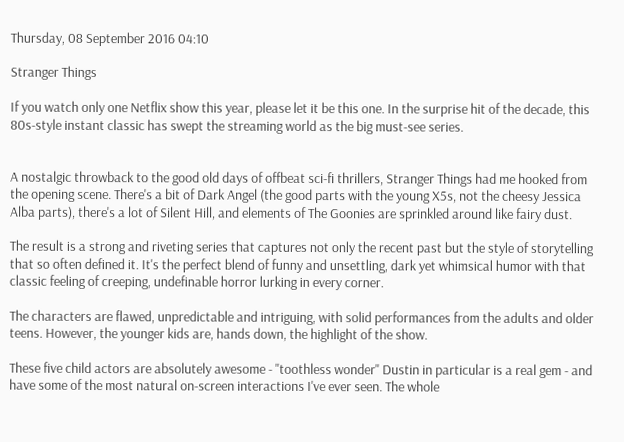Thursday, 08 September 2016 04:10

Stranger Things

If you watch only one Netflix show this year, please let it be this one. In the surprise hit of the decade, this 80s-style instant classic has swept the streaming world as the big must-see series.


A nostalgic throwback to the good old days of offbeat sci-fi thrillers, Stranger Things had me hooked from the opening scene. There's a bit of Dark Angel (the good parts with the young X5s, not the cheesy Jessica Alba parts), there's a lot of Silent Hill, and elements of The Goonies are sprinkled around like fairy dust.

The result is a strong and riveting series that captures not only the recent past but the style of storytelling that so often defined it. It's the perfect blend of funny and unsettling, dark yet whimsical humor with that classic feeling of creeping, undefinable horror lurking in every corner.

The characters are flawed, unpredictable and intriguing, with solid performances from the adults and older teens. However, the younger kids are, hands down, the highlight of the show.

These five child actors are absolutely awesome - "toothless wonder" Dustin in particular is a real gem - and have some of the most natural on-screen interactions I've ever seen. The whole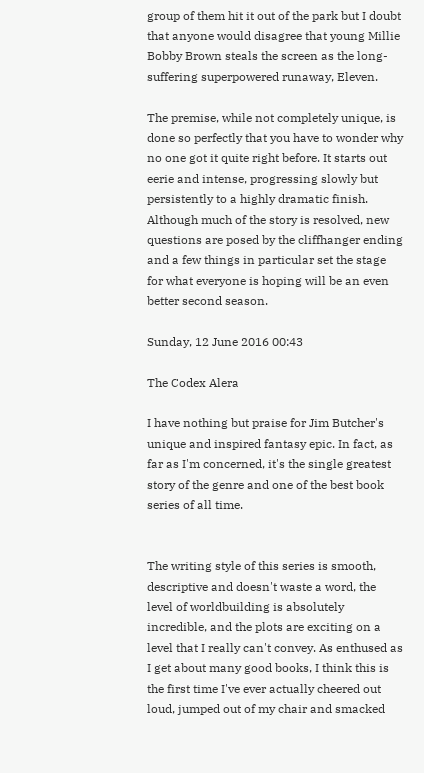group of them hit it out of the park but I doubt that anyone would disagree that young Millie Bobby Brown steals the screen as the long-suffering superpowered runaway, Eleven.

The premise, while not completely unique, is done so perfectly that you have to wonder why no one got it quite right before. It starts out eerie and intense, progressing slowly but persistently to a highly dramatic finish. Although much of the story is resolved, new questions are posed by the cliffhanger ending and a few things in particular set the stage for what everyone is hoping will be an even better second season.

Sunday, 12 June 2016 00:43

The Codex Alera

I have nothing but praise for Jim Butcher's unique and inspired fantasy epic. In fact, as far as I'm concerned, it's the single greatest story of the genre and one of the best book series of all time.


The writing style of this series is smooth, descriptive and doesn't waste a word, the level of worldbuilding is absolutely incredible, and the plots are exciting on a level that I really can't convey. As enthused as I get about many good books, I think this is the first time I've ever actually cheered out loud, jumped out of my chair and smacked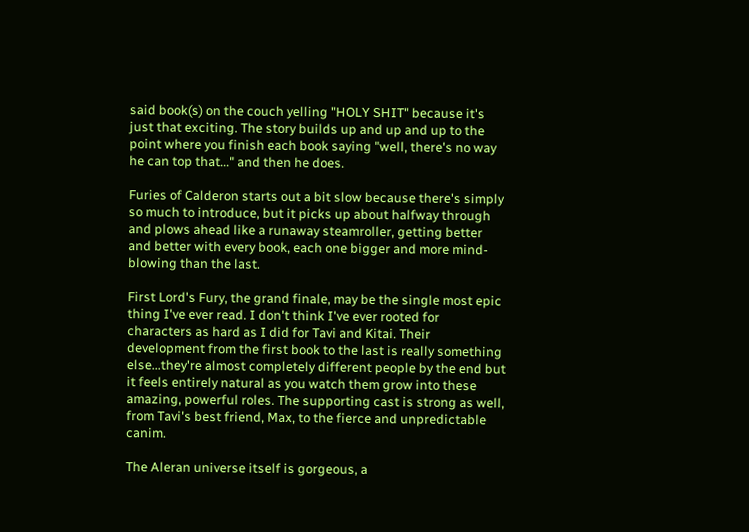said book(s) on the couch yelling "HOLY SHIT" because it's just that exciting. The story builds up and up and up to the point where you finish each book saying "well, there's no way he can top that..." and then he does.

Furies of Calderon starts out a bit slow because there's simply so much to introduce, but it picks up about halfway through and plows ahead like a runaway steamroller, getting better and better with every book, each one bigger and more mind-blowing than the last.

First Lord's Fury, the grand finale, may be the single most epic thing I've ever read. I don't think I've ever rooted for characters as hard as I did for Tavi and Kitai. Their development from the first book to the last is really something else...they're almost completely different people by the end but it feels entirely natural as you watch them grow into these amazing, powerful roles. The supporting cast is strong as well, from Tavi's best friend, Max, to the fierce and unpredictable canim.

The Aleran universe itself is gorgeous, a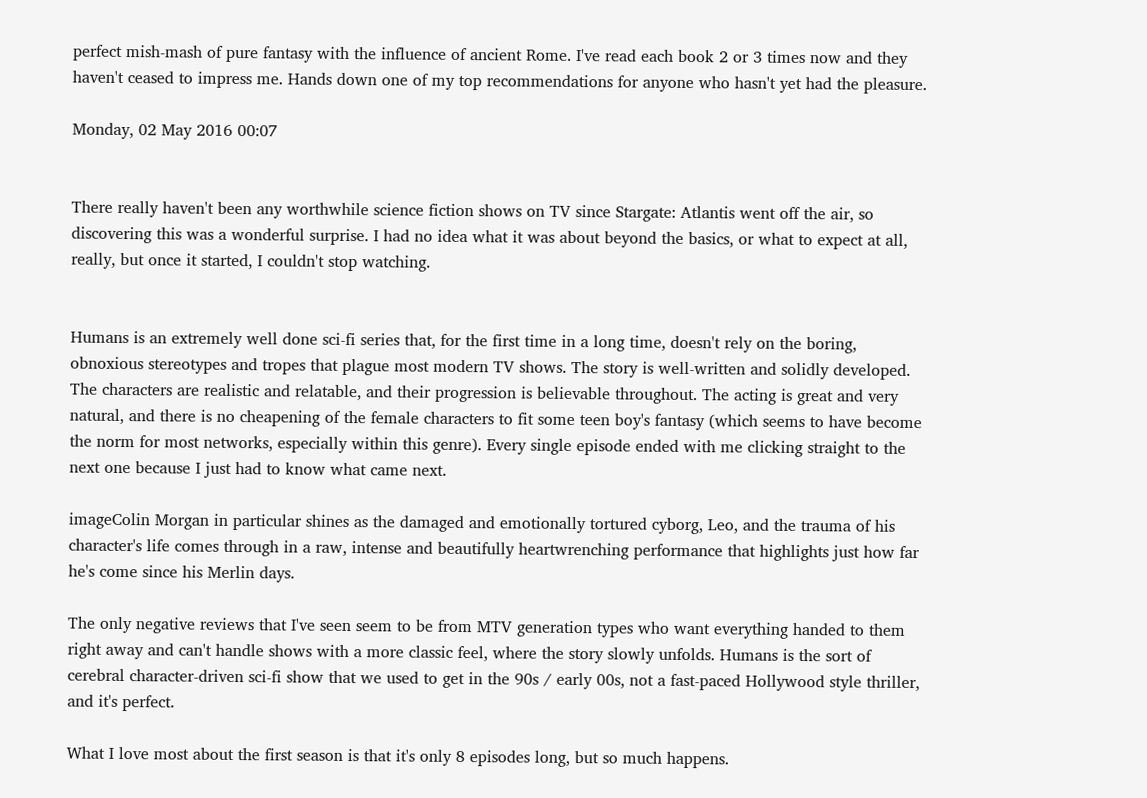perfect mish-mash of pure fantasy with the influence of ancient Rome. I've read each book 2 or 3 times now and they haven't ceased to impress me. Hands down one of my top recommendations for anyone who hasn't yet had the pleasure.

Monday, 02 May 2016 00:07


There really haven't been any worthwhile science fiction shows on TV since Stargate: Atlantis went off the air, so discovering this was a wonderful surprise. I had no idea what it was about beyond the basics, or what to expect at all, really, but once it started, I couldn't stop watching.


Humans is an extremely well done sci-fi series that, for the first time in a long time, doesn't rely on the boring, obnoxious stereotypes and tropes that plague most modern TV shows. The story is well-written and solidly developed. The characters are realistic and relatable, and their progression is believable throughout. The acting is great and very natural, and there is no cheapening of the female characters to fit some teen boy's fantasy (which seems to have become the norm for most networks, especially within this genre). Every single episode ended with me clicking straight to the next one because I just had to know what came next.

imageColin Morgan in particular shines as the damaged and emotionally tortured cyborg, Leo, and the trauma of his character's life comes through in a raw, intense and beautifully heartwrenching performance that highlights just how far he's come since his Merlin days.

The only negative reviews that I've seen seem to be from MTV generation types who want everything handed to them right away and can't handle shows with a more classic feel, where the story slowly unfolds. Humans is the sort of cerebral character-driven sci-fi show that we used to get in the 90s / early 00s, not a fast-paced Hollywood style thriller, and it's perfect.

What I love most about the first season is that it's only 8 episodes long, but so much happens.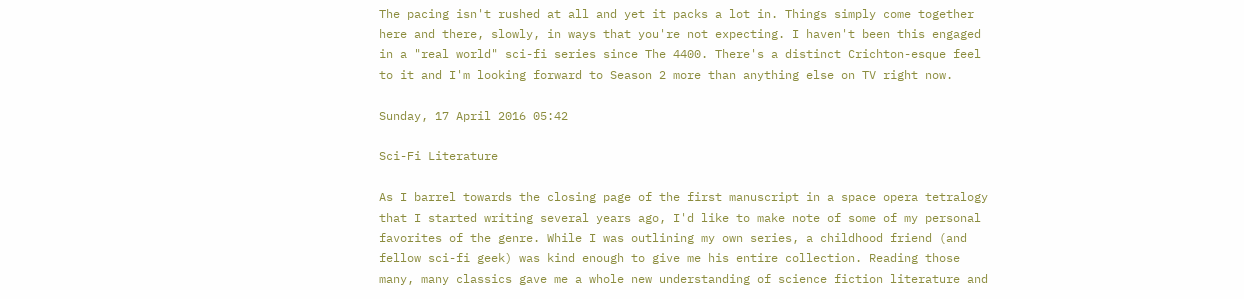The pacing isn't rushed at all and yet it packs a lot in. Things simply come together here and there, slowly, in ways that you're not expecting. I haven't been this engaged in a "real world" sci-fi series since The 4400. There's a distinct Crichton-esque feel to it and I'm looking forward to Season 2 more than anything else on TV right now.

Sunday, 17 April 2016 05:42

Sci-Fi Literature

As I barrel towards the closing page of the first manuscript in a space opera tetralogy that I started writing several years ago, I'd like to make note of some of my personal favorites of the genre. While I was outlining my own series, a childhood friend (and fellow sci-fi geek) was kind enough to give me his entire collection. Reading those many, many classics gave me a whole new understanding of science fiction literature and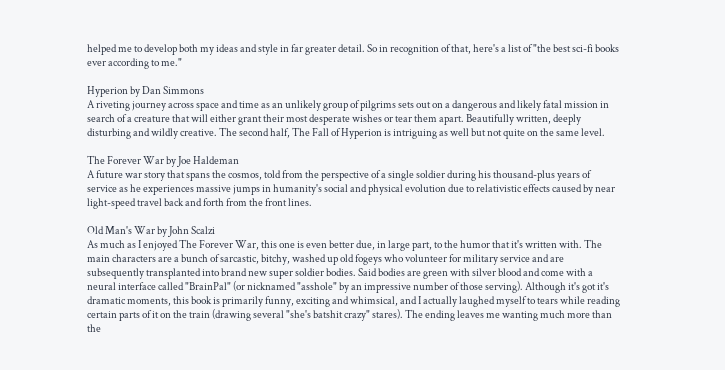helped me to develop both my ideas and style in far greater detail. So in recognition of that, here's a list of "the best sci-fi books ever according to me."

Hyperion by Dan Simmons
A riveting journey across space and time as an unlikely group of pilgrims sets out on a dangerous and likely fatal mission in search of a creature that will either grant their most desperate wishes or tear them apart. Beautifully written, deeply disturbing and wildly creative. The second half, The Fall of Hyperion is intriguing as well but not quite on the same level.

The Forever War by Joe Haldeman
A future war story that spans the cosmos, told from the perspective of a single soldier during his thousand-plus years of service as he experiences massive jumps in humanity's social and physical evolution due to relativistic effects caused by near light-speed travel back and forth from the front lines.

Old Man's War by John Scalzi
As much as I enjoyed The Forever War, this one is even better due, in large part, to the humor that it's written with. The main characters are a bunch of sarcastic, bitchy, washed up old fogeys who volunteer for military service and are subsequently transplanted into brand new super soldier bodies. Said bodies are green with silver blood and come with a neural interface called "BrainPal" (or nicknamed "asshole" by an impressive number of those serving). Although it's got it's dramatic moments, this book is primarily funny, exciting and whimsical, and I actually laughed myself to tears while reading certain parts of it on the train (drawing several "she's batshit crazy" stares). The ending leaves me wanting much more than the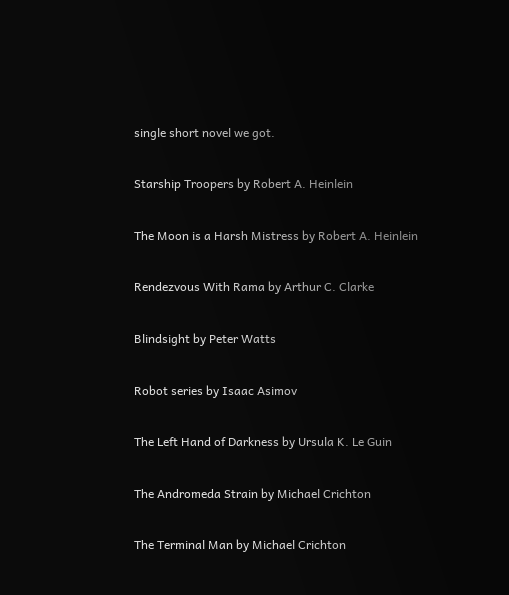single short novel we got.

Starship Troopers by Robert A. Heinlein

The Moon is a Harsh Mistress by Robert A. Heinlein

Rendezvous With Rama by Arthur C. Clarke

Blindsight by Peter Watts

Robot series by Isaac Asimov

The Left Hand of Darkness by Ursula K. Le Guin

The Andromeda Strain by Michael Crichton

The Terminal Man by Michael Crichton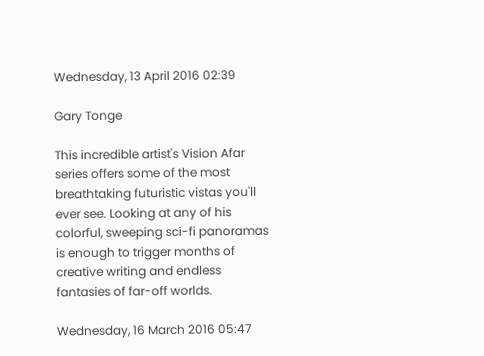Wednesday, 13 April 2016 02:39

Gary Tonge

This incredible artist's Vision Afar series offers some of the most breathtaking futuristic vistas you'll ever see. Looking at any of his colorful, sweeping sci-fi panoramas is enough to trigger months of creative writing and endless fantasies of far-off worlds.

Wednesday, 16 March 2016 05:47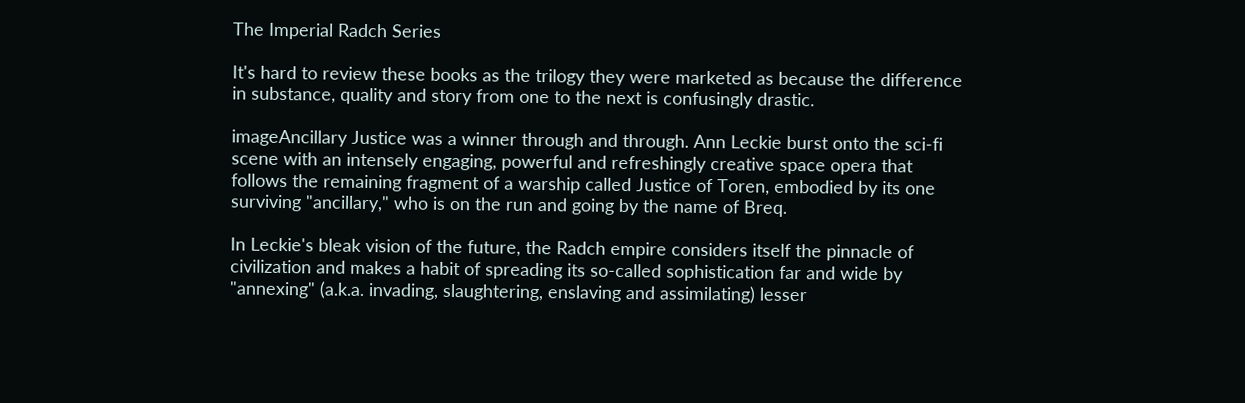The Imperial Radch Series

It's hard to review these books as the trilogy they were marketed as because the difference in substance, quality and story from one to the next is confusingly drastic.

imageAncillary Justice was a winner through and through. Ann Leckie burst onto the sci-fi scene with an intensely engaging, powerful and refreshingly creative space opera that follows the remaining fragment of a warship called Justice of Toren, embodied by its one surviving "ancillary," who is on the run and going by the name of Breq.

In Leckie's bleak vision of the future, the Radch empire considers itself the pinnacle of civilization and makes a habit of spreading its so-called sophistication far and wide by "annexing" (a.k.a. invading, slaughtering, enslaving and assimilating) lesser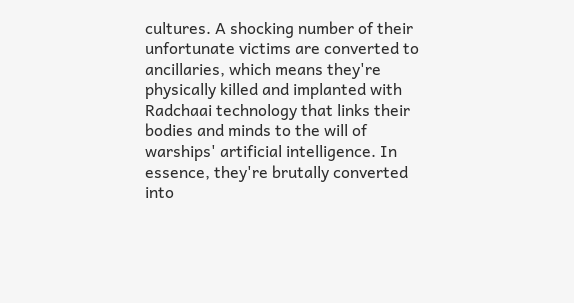cultures. A shocking number of their unfortunate victims are converted to ancillaries, which means they're physically killed and implanted with Radchaai technology that links their bodies and minds to the will of warships' artificial intelligence. In essence, they're brutally converted into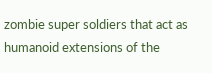zombie super soldiers that act as humanoid extensions of the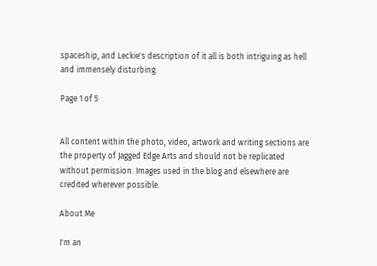spaceship, and Leckie's description of it all is both intriguing as hell and immensely disturbing.

Page 1 of 5


All content within the photo, video, artwork and writing sections are the property of Jagged Edge Arts and should not be replicated without permission. Images used in the blog and elsewhere are credited wherever possible.

About Me

I'm an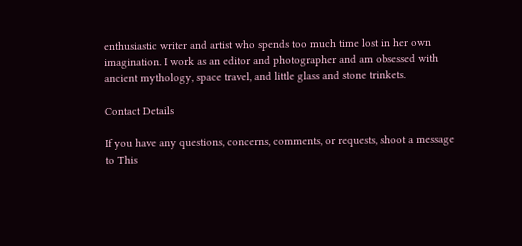enthusiastic writer and artist who spends too much time lost in her own imagination. I work as an editor and photographer and am obsessed with ancient mythology, space travel, and little glass and stone trinkets.

Contact Details

If you have any questions, concerns, comments, or requests, shoot a message to This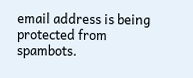email address is being protected from spambots.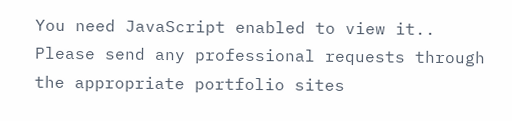You need JavaScript enabled to view it.. Please send any professional requests through the appropriate portfolio sites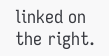linked on the right.